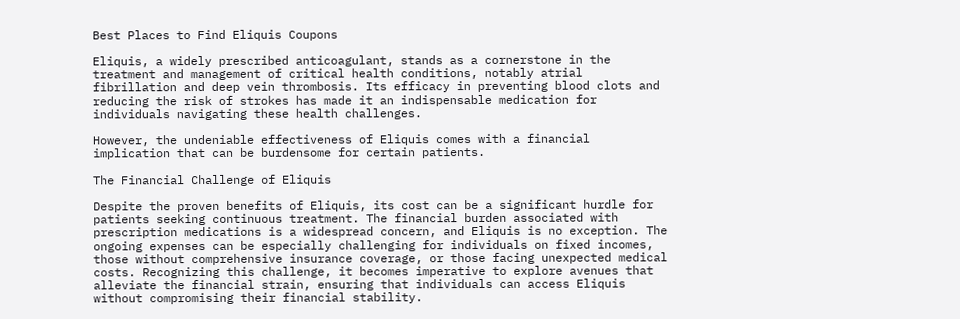Best Places to Find Eliquis Coupons

Eliquis, a widely prescribed anticoagulant, stands as a cornerstone in the treatment and management of critical health conditions, notably atrial fibrillation and deep vein thrombosis. Its efficacy in preventing blood clots and reducing the risk of strokes has made it an indispensable medication for individuals navigating these health challenges.

However, the undeniable effectiveness of Eliquis comes with a financial implication that can be burdensome for certain patients.

The Financial Challenge of Eliquis

Despite the proven benefits of Eliquis, its cost can be a significant hurdle for patients seeking continuous treatment. The financial burden associated with prescription medications is a widespread concern, and Eliquis is no exception. The ongoing expenses can be especially challenging for individuals on fixed incomes, those without comprehensive insurance coverage, or those facing unexpected medical costs. Recognizing this challenge, it becomes imperative to explore avenues that alleviate the financial strain, ensuring that individuals can access Eliquis without compromising their financial stability.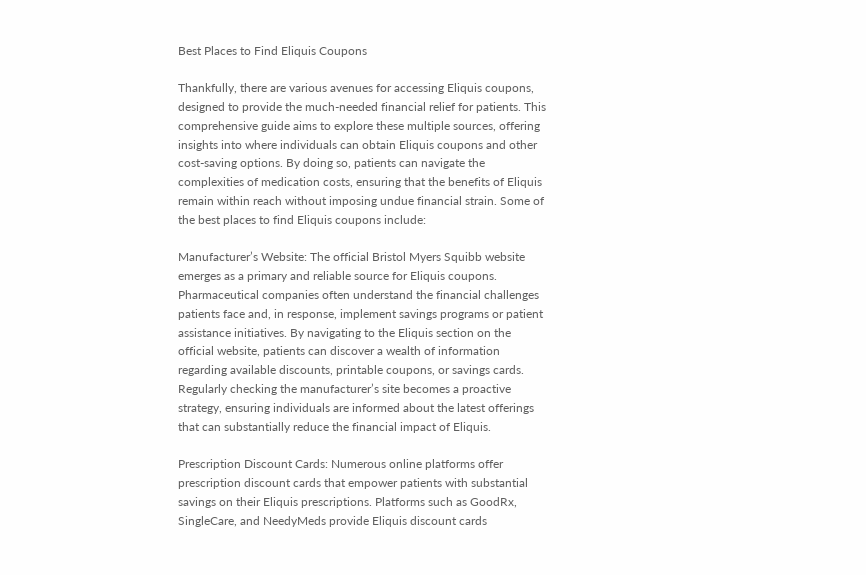Best Places to Find Eliquis Coupons

Thankfully, there are various avenues for accessing Eliquis coupons, designed to provide the much-needed financial relief for patients. This comprehensive guide aims to explore these multiple sources, offering insights into where individuals can obtain Eliquis coupons and other cost-saving options. By doing so, patients can navigate the complexities of medication costs, ensuring that the benefits of Eliquis remain within reach without imposing undue financial strain. Some of the best places to find Eliquis coupons include:

Manufacturer’s Website: The official Bristol Myers Squibb website emerges as a primary and reliable source for Eliquis coupons. Pharmaceutical companies often understand the financial challenges patients face and, in response, implement savings programs or patient assistance initiatives. By navigating to the Eliquis section on the official website, patients can discover a wealth of information regarding available discounts, printable coupons, or savings cards. Regularly checking the manufacturer’s site becomes a proactive strategy, ensuring individuals are informed about the latest offerings that can substantially reduce the financial impact of Eliquis.

Prescription Discount Cards: Numerous online platforms offer prescription discount cards that empower patients with substantial savings on their Eliquis prescriptions. Platforms such as GoodRx, SingleCare, and NeedyMeds provide Eliquis discount cards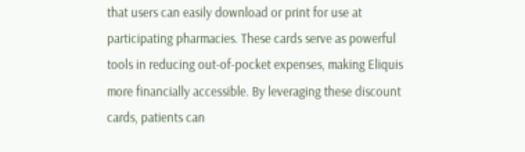that users can easily download or print for use at participating pharmacies. These cards serve as powerful tools in reducing out-of-pocket expenses, making Eliquis more financially accessible. By leveraging these discount cards, patients can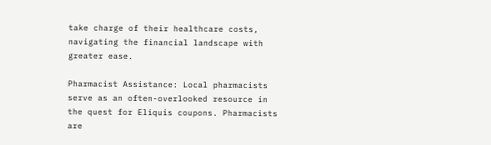take charge of their healthcare costs, navigating the financial landscape with greater ease.

Pharmacist Assistance: Local pharmacists serve as an often-overlooked resource in the quest for Eliquis coupons. Pharmacists are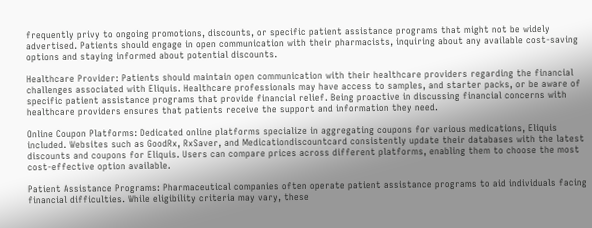frequently privy to ongoing promotions, discounts, or specific patient assistance programs that might not be widely advertised. Patients should engage in open communication with their pharmacists, inquiring about any available cost-saving options and staying informed about potential discounts.

Healthcare Provider: Patients should maintain open communication with their healthcare providers regarding the financial challenges associated with Eliquis. Healthcare professionals may have access to samples, and starter packs, or be aware of specific patient assistance programs that provide financial relief. Being proactive in discussing financial concerns with healthcare providers ensures that patients receive the support and information they need.

Online Coupon Platforms: Dedicated online platforms specialize in aggregating coupons for various medications, Eliquis included. Websites such as GoodRx, RxSaver, and Medicationdiscountcard consistently update their databases with the latest discounts and coupons for Eliquis. Users can compare prices across different platforms, enabling them to choose the most cost-effective option available.

Patient Assistance Programs: Pharmaceutical companies often operate patient assistance programs to aid individuals facing financial difficulties. While eligibility criteria may vary, these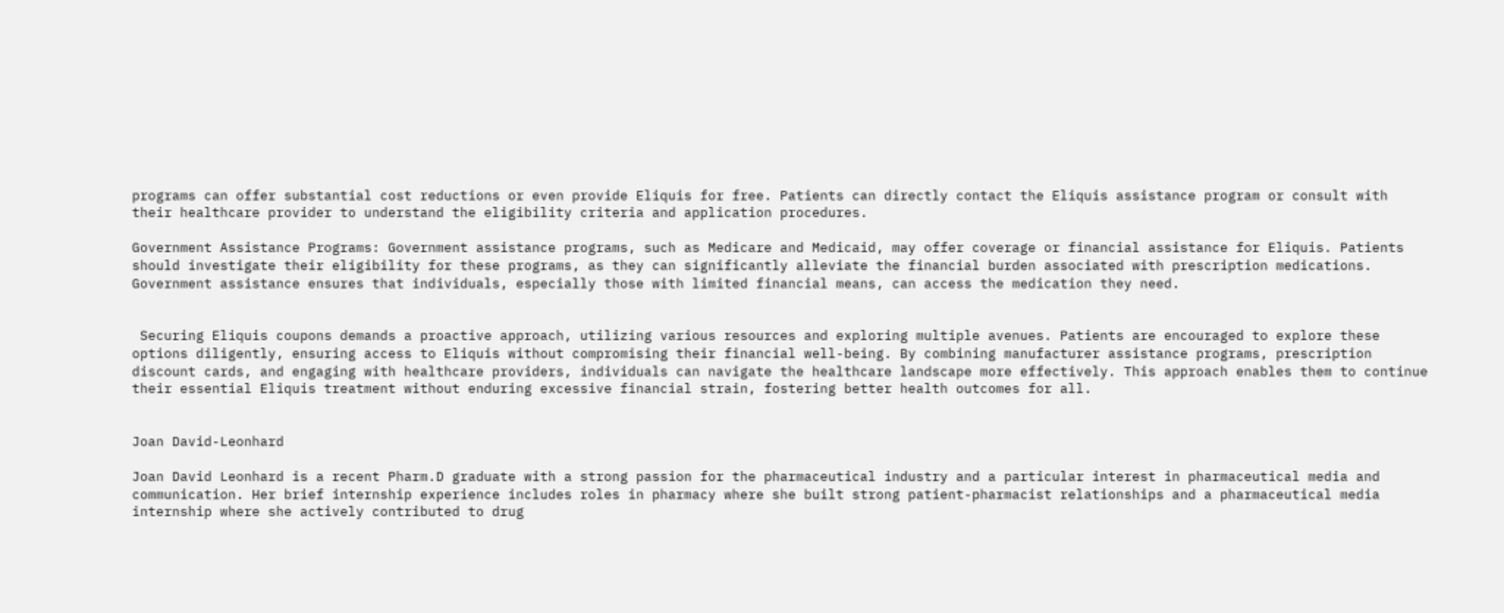programs can offer substantial cost reductions or even provide Eliquis for free. Patients can directly contact the Eliquis assistance program or consult with their healthcare provider to understand the eligibility criteria and application procedures.

Government Assistance Programs: Government assistance programs, such as Medicare and Medicaid, may offer coverage or financial assistance for Eliquis. Patients should investigate their eligibility for these programs, as they can significantly alleviate the financial burden associated with prescription medications. Government assistance ensures that individuals, especially those with limited financial means, can access the medication they need.


 Securing Eliquis coupons demands a proactive approach, utilizing various resources and exploring multiple avenues. Patients are encouraged to explore these options diligently, ensuring access to Eliquis without compromising their financial well-being. By combining manufacturer assistance programs, prescription discount cards, and engaging with healthcare providers, individuals can navigate the healthcare landscape more effectively. This approach enables them to continue their essential Eliquis treatment without enduring excessive financial strain, fostering better health outcomes for all.


Joan David-Leonhard

Joan David Leonhard is a recent Pharm.D graduate with a strong passion for the pharmaceutical industry and a particular interest in pharmaceutical media and communication. Her brief internship experience includes roles in pharmacy where she built strong patient-pharmacist relationships and a pharmaceutical media internship where she actively contributed to drug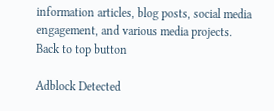information articles, blog posts, social media engagement, and various media projects.
Back to top button

Adblock Detected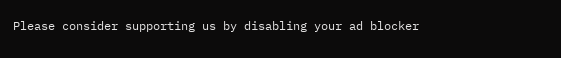Please consider supporting us by disabling your ad blocker